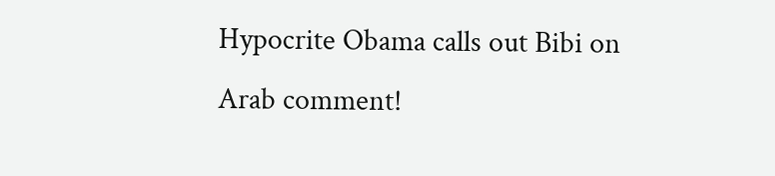Hypocrite Obama calls out Bibi on Arab comment!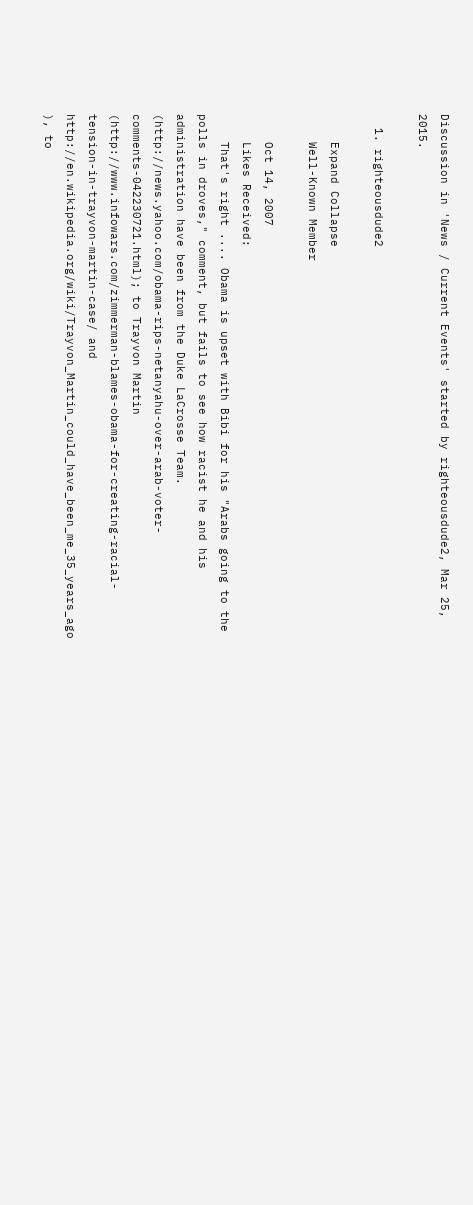Discussion in 'News / Current Events' started by righteousdude2, Mar 25, 2015.

  1. righteousdude2

    Expand Collapse
    Well-Known Member

    Oct 14, 2007
    Likes Received:
    That's right .... Obama is upset with Bibi for his "Arabs going to the polls in droves," comment, but fails to see how racist he and his administration have been from the Duke LaCrosse Team. (http://news.yahoo.com/obama-rips-netanyahu-over-arab-voter-comments-042230721.html); to Trayvon Martin (http://www.infowars.com/zimmerman-blames-obama-for-creating-racial-tension-in-trayvon-martin-case/ and http://en.wikipedia.org/wiki/Trayvon_Martin_could_have_been_me_35_years_ago ), to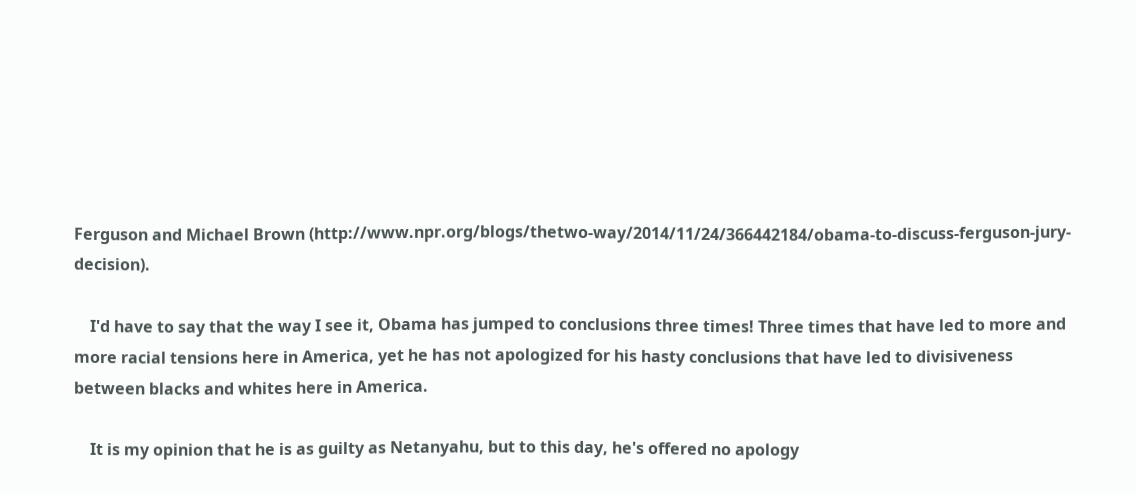Ferguson and Michael Brown (http://www.npr.org/blogs/thetwo-way/2014/11/24/366442184/obama-to-discuss-ferguson-jury-decision).

    I'd have to say that the way I see it, Obama has jumped to conclusions three times! Three times that have led to more and more racial tensions here in America, yet he has not apologized for his hasty conclusions that have led to divisiveness between blacks and whites here in America.

    It is my opinion that he is as guilty as Netanyahu, but to this day, he's offered no apology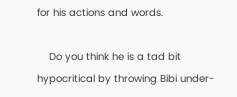for his actions and words.

    Do you think he is a tad bit hypocritical by throwing Bibi under-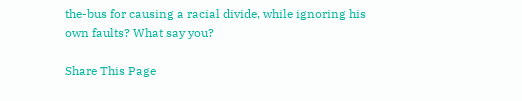the-bus for causing a racial divide, while ignoring his own faults? What say you?

Share This Page